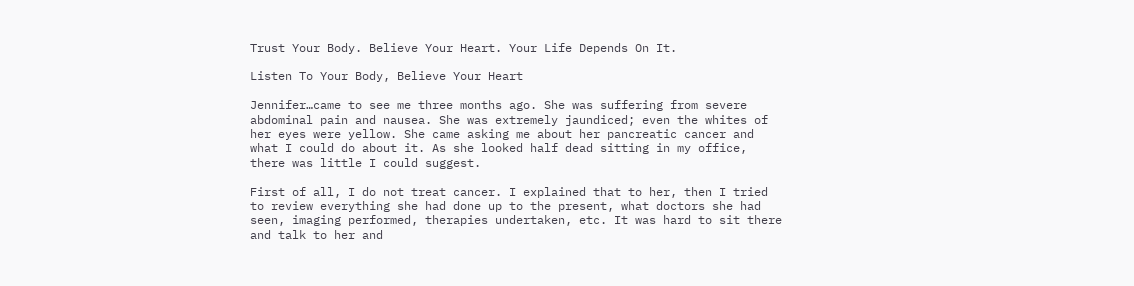Trust Your Body. Believe Your Heart. Your Life Depends On It.

Listen To Your Body, Believe Your Heart

Jennifer…came to see me three months ago. She was suffering from severe abdominal pain and nausea. She was extremely jaundiced; even the whites of her eyes were yellow. She came asking me about her pancreatic cancer and what I could do about it. As she looked half dead sitting in my office, there was little I could suggest.

First of all, I do not treat cancer. I explained that to her, then I tried to review everything she had done up to the present, what doctors she had seen, imaging performed, therapies undertaken, etc. It was hard to sit there and talk to her and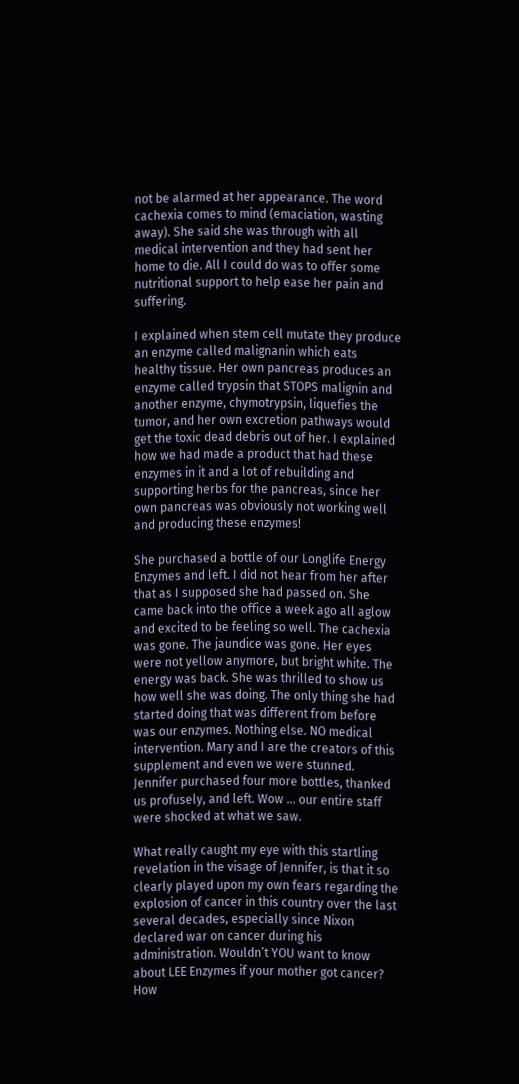not be alarmed at her appearance. The word cachexia comes to mind (emaciation, wasting away). She said she was through with all medical intervention and they had sent her home to die. All I could do was to offer some nutritional support to help ease her pain and suffering.

I explained when stem cell mutate they produce an enzyme called malignanin which eats healthy tissue. Her own pancreas produces an enzyme called trypsin that STOPS malignin and another enzyme, chymotrypsin, liquefies the tumor, and her own excretion pathways would get the toxic dead debris out of her. I explained how we had made a product that had these enzymes in it and a lot of rebuilding and supporting herbs for the pancreas, since her own pancreas was obviously not working well and producing these enzymes!

She purchased a bottle of our Longlife Energy Enzymes and left. I did not hear from her after that as I supposed she had passed on. She came back into the office a week ago all aglow and excited to be feeling so well. The cachexia was gone. The jaundice was gone. Her eyes were not yellow anymore, but bright white. The energy was back. She was thrilled to show us how well she was doing. The only thing she had started doing that was different from before was our enzymes. Nothing else. NO medical intervention. Mary and I are the creators of this supplement and even we were stunned. Jennifer purchased four more bottles, thanked us profusely, and left. Wow … our entire staff were shocked at what we saw.

What really caught my eye with this startling revelation in the visage of Jennifer, is that it so clearly played upon my own fears regarding the explosion of cancer in this country over the last several decades, especially since Nixon declared war on cancer during his administration. Wouldn’t YOU want to know about LEE Enzymes if your mother got cancer? How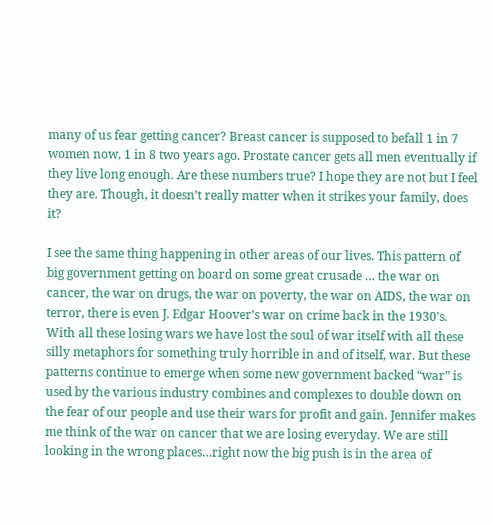many of us fear getting cancer? Breast cancer is supposed to befall 1 in 7 women now, 1 in 8 two years ago. Prostate cancer gets all men eventually if they live long enough. Are these numbers true? I hope they are not but I feel they are. Though, it doesn’t really matter when it strikes your family, does it?

I see the same thing happening in other areas of our lives. This pattern of big government getting on board on some great crusade … the war on cancer, the war on drugs, the war on poverty, the war on AIDS, the war on terror, there is even J. Edgar Hoover’s war on crime back in the 1930’s. With all these losing wars we have lost the soul of war itself with all these silly metaphors for something truly horrible in and of itself, war. But these patterns continue to emerge when some new government backed “war” is used by the various industry combines and complexes to double down on the fear of our people and use their wars for profit and gain. Jennifer makes me think of the war on cancer that we are losing everyday. We are still looking in the wrong places…right now the big push is in the area of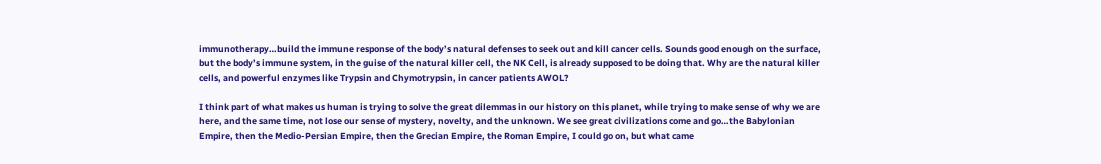immunotherapy…build the immune response of the body’s natural defenses to seek out and kill cancer cells. Sounds good enough on the surface, but the body’s immune system, in the guise of the natural killer cell, the NK Cell, is already supposed to be doing that. Why are the natural killer cells, and powerful enzymes like Trypsin and Chymotrypsin, in cancer patients AWOL?

I think part of what makes us human is trying to solve the great dilemmas in our history on this planet, while trying to make sense of why we are here, and the same time, not lose our sense of mystery, novelty, and the unknown. We see great civilizations come and go…the Babylonian Empire, then the Medio-Persian Empire, then the Grecian Empire, the Roman Empire, I could go on, but what came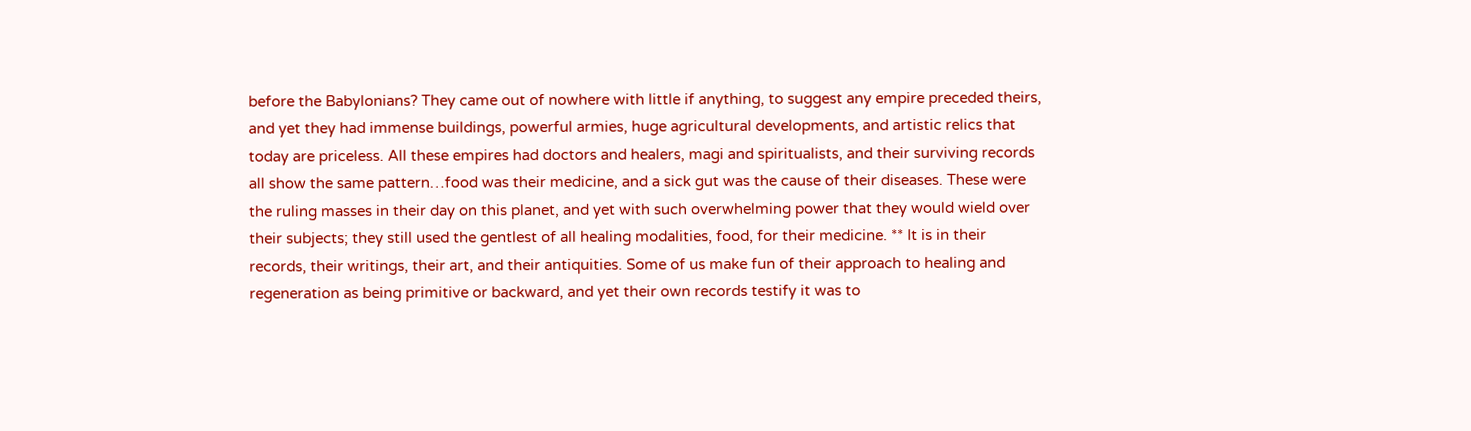before the Babylonians? They came out of nowhere with little if anything, to suggest any empire preceded theirs, and yet they had immense buildings, powerful armies, huge agricultural developments, and artistic relics that today are priceless. All these empires had doctors and healers, magi and spiritualists, and their surviving records all show the same pattern…food was their medicine, and a sick gut was the cause of their diseases. These were the ruling masses in their day on this planet, and yet with such overwhelming power that they would wield over their subjects; they still used the gentlest of all healing modalities, food, for their medicine. ** It is in their records, their writings, their art, and their antiquities. Some of us make fun of their approach to healing and regeneration as being primitive or backward, and yet their own records testify it was to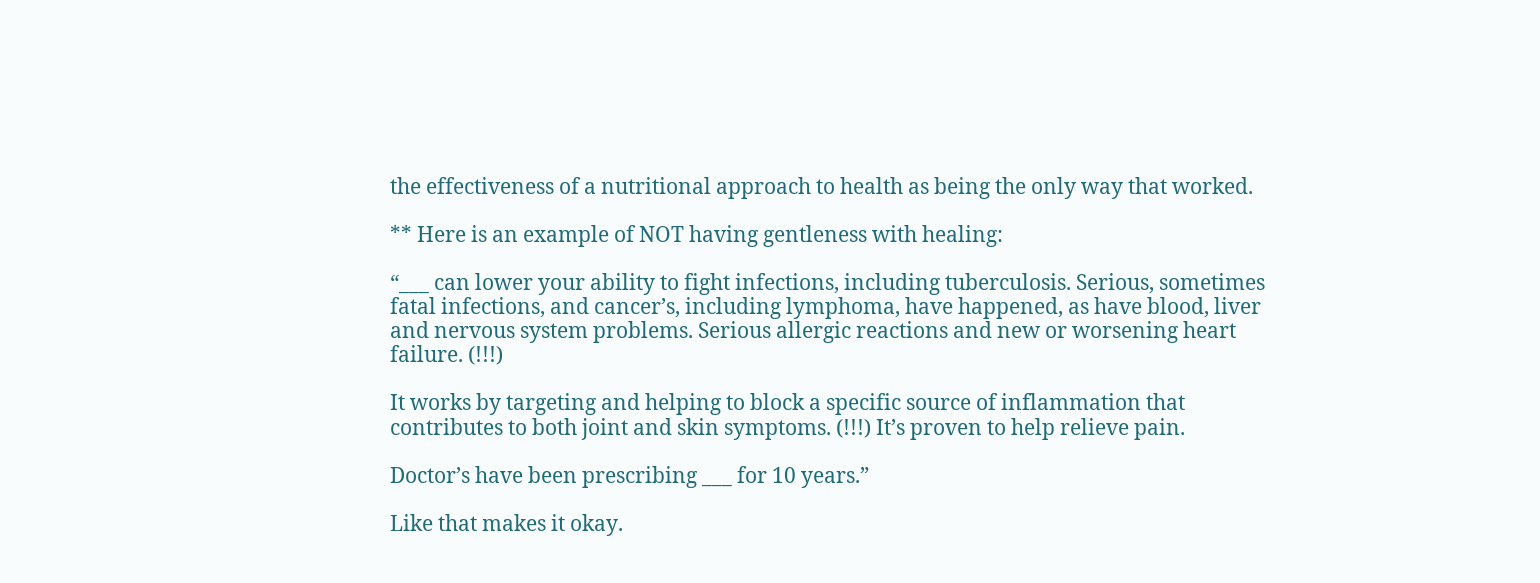the effectiveness of a nutritional approach to health as being the only way that worked.

** Here is an example of NOT having gentleness with healing:

“___ can lower your ability to fight infections, including tuberculosis. Serious, sometimes fatal infections, and cancer’s, including lymphoma, have happened, as have blood, liver and nervous system problems. Serious allergic reactions and new or worsening heart failure. (!!!)

It works by targeting and helping to block a specific source of inflammation that contributes to both joint and skin symptoms. (!!!) It’s proven to help relieve pain.

Doctor’s have been prescribing ___ for 10 years.”

Like that makes it okay.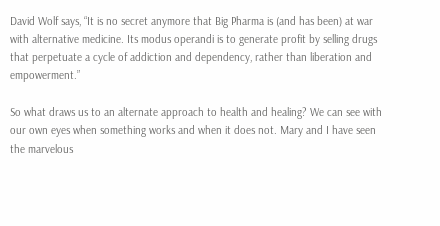David Wolf says, “It is no secret anymore that Big Pharma is (and has been) at war with alternative medicine. Its modus operandi is to generate profit by selling drugs that perpetuate a cycle of addiction and dependency, rather than liberation and empowerment.”

So what draws us to an alternate approach to health and healing? We can see with our own eyes when something works and when it does not. Mary and I have seen the marvelous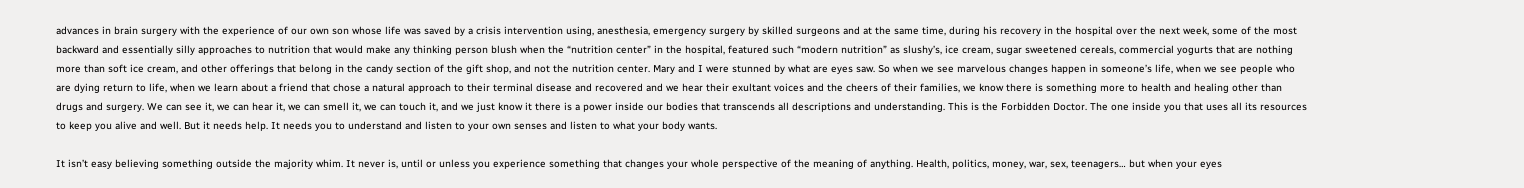advances in brain surgery with the experience of our own son whose life was saved by a crisis intervention using, anesthesia, emergency surgery by skilled surgeons and at the same time, during his recovery in the hospital over the next week, some of the most backward and essentially silly approaches to nutrition that would make any thinking person blush when the “nutrition center” in the hospital, featured such “modern nutrition” as slushy’s, ice cream, sugar sweetened cereals, commercial yogurts that are nothing more than soft ice cream, and other offerings that belong in the candy section of the gift shop, and not the nutrition center. Mary and I were stunned by what are eyes saw. So when we see marvelous changes happen in someone’s life, when we see people who are dying return to life, when we learn about a friend that chose a natural approach to their terminal disease and recovered and we hear their exultant voices and the cheers of their families, we know there is something more to health and healing other than drugs and surgery. We can see it, we can hear it, we can smell it, we can touch it, and we just know it there is a power inside our bodies that transcends all descriptions and understanding. This is the Forbidden Doctor. The one inside you that uses all its resources to keep you alive and well. But it needs help. It needs you to understand and listen to your own senses and listen to what your body wants.

It isn’t easy believing something outside the majority whim. It never is, until or unless you experience something that changes your whole perspective of the meaning of anything. Health, politics, money, war, sex, teenagers… but when your eyes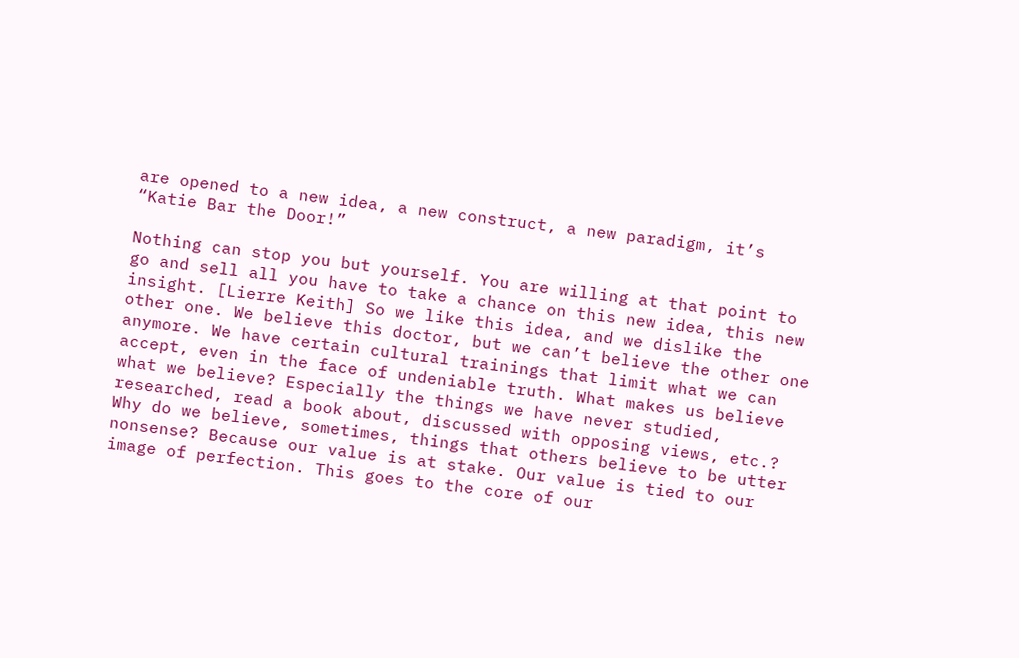are opened to a new idea, a new construct, a new paradigm, it’s “Katie Bar the Door!”

Nothing can stop you but yourself. You are willing at that point to go and sell all you have to take a chance on this new idea, this new insight. [Lierre Keith] So we like this idea, and we dislike the other one. We believe this doctor, but we can’t believe the other one anymore. We have certain cultural trainings that limit what we can accept, even in the face of undeniable truth. What makes us believe what we believe? Especially the things we have never studied, researched, read a book about, discussed with opposing views, etc.? Why do we believe, sometimes, things that others believe to be utter nonsense? Because our value is at stake. Our value is tied to our image of perfection. This goes to the core of our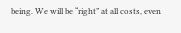being. We will be “right” at all costs, even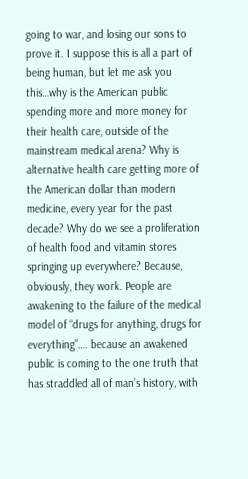going to war, and losing our sons to prove it. I suppose this is all a part of being human, but let me ask you this…why is the American public spending more and more money for their health care, outside of the mainstream medical arena? Why is alternative health care getting more of the American dollar than modern medicine, every year for the past decade? Why do we see a proliferation of health food and vitamin stores springing up everywhere? Because, obviously, they work. People are awakening to the failure of the medical model of “drugs for anything, drugs for everything”…. because an awakened public is coming to the one truth that has straddled all of man’s history, with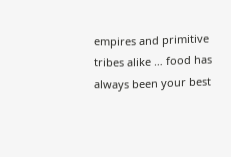empires and primitive tribes alike … food has always been your best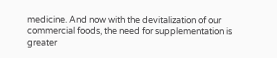medicine. And now with the devitalization of our commercial foods, the need for supplementation is greater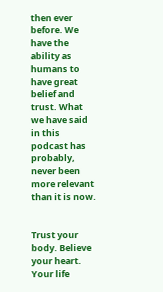then ever before. We have the ability as humans to have great belief and trust. What we have said in this podcast has probably, never been more relevant than it is now.


Trust your body. Believe your heart. Your life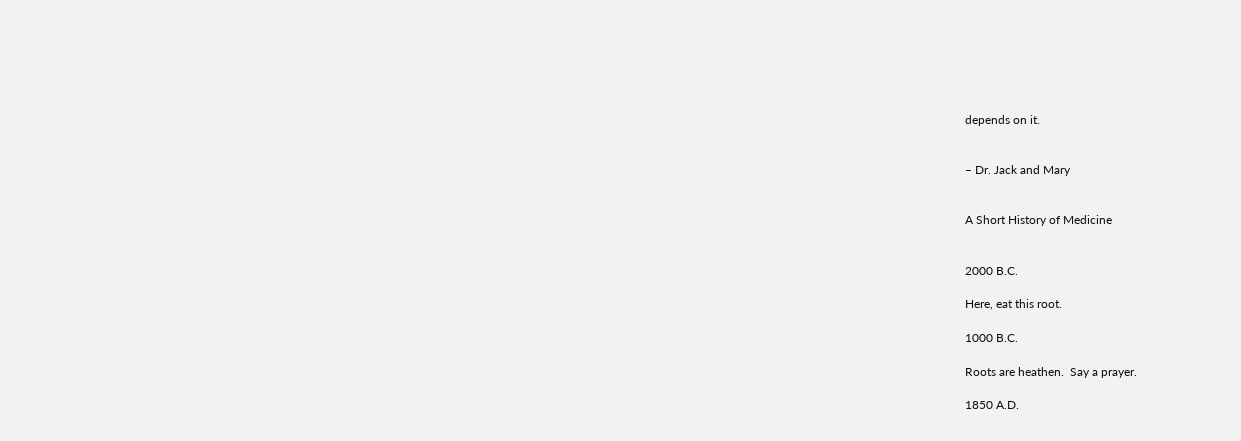depends on it.


– Dr. Jack and Mary


A Short History of Medicine


2000 B.C.

Here, eat this root.

1000 B.C.

Roots are heathen.  Say a prayer.

1850 A.D.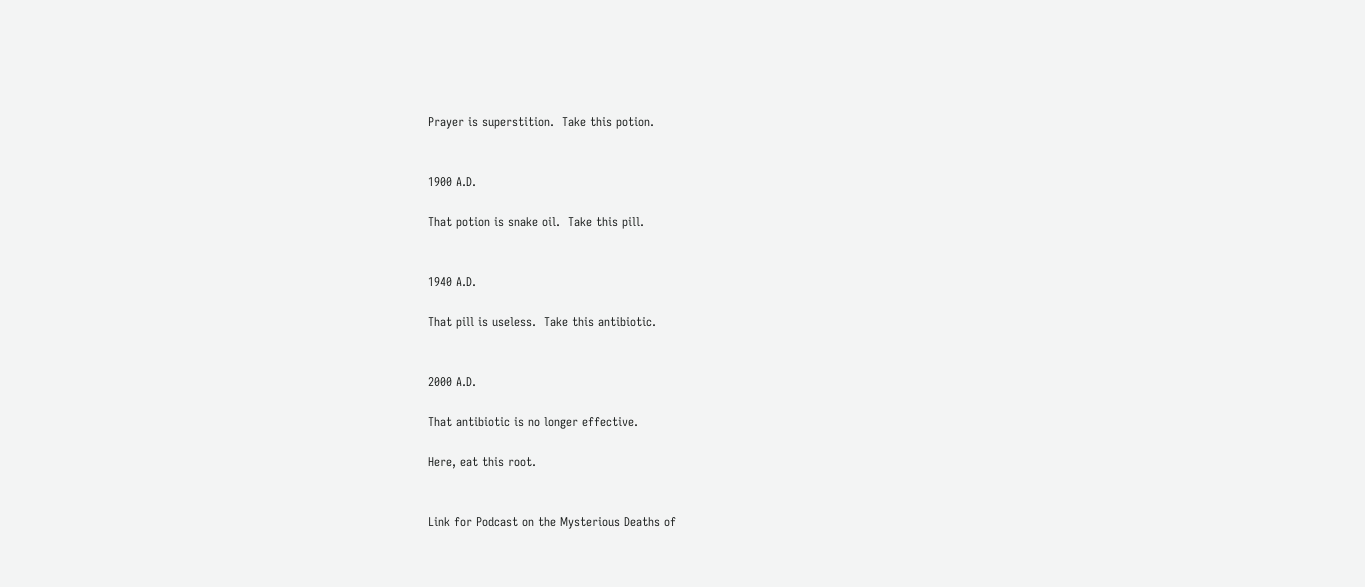Prayer is superstition.  Take this potion.


1900 A.D.

That potion is snake oil.  Take this pill.


1940 A.D.

That pill is useless.  Take this antibiotic.


2000 A.D.

That antibiotic is no longer effective.

Here, eat this root.


Link for Podcast on the Mysterious Deaths of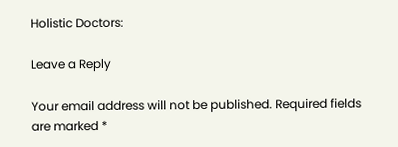Holistic Doctors:

Leave a Reply

Your email address will not be published. Required fields are marked *